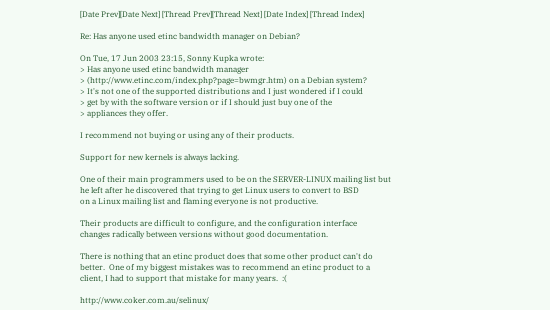[Date Prev][Date Next] [Thread Prev][Thread Next] [Date Index] [Thread Index]

Re: Has anyone used etinc bandwidth manager on Debian?

On Tue, 17 Jun 2003 23:15, Sonny Kupka wrote:
> Has anyone used etinc bandwidth manager
> (http://www.etinc.com/index.php?page=bwmgr.htm) on a Debian system?
> It's not one of the supported distributions and I just wondered if I could
> get by with the software version or if I should just buy one of the
> appliances they offer.

I recommend not buying or using any of their products.

Support for new kernels is always lacking.

One of their main programmers used to be on the SERVER-LINUX mailing list but
he left after he discovered that trying to get Linux users to convert to BSD
on a Linux mailing list and flaming everyone is not productive.

Their products are difficult to configure, and the configuration interface
changes radically between versions without good documentation.

There is nothing that an etinc product does that some other product can't do
better.  One of my biggest mistakes was to recommend an etinc product to a
client, I had to support that mistake for many years.  :(

http://www.coker.com.au/selinux/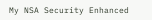My NSA Security Enhanced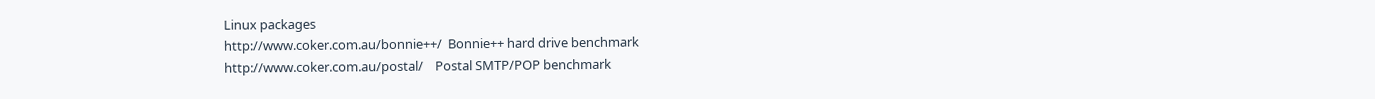Linux packages
http://www.coker.com.au/bonnie++/  Bonnie++ hard drive benchmark
http://www.coker.com.au/postal/    Postal SMTP/POP benchmark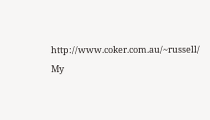http://www.coker.com.au/~russell/  My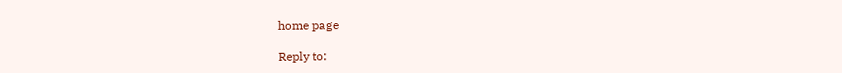home page

Reply to: